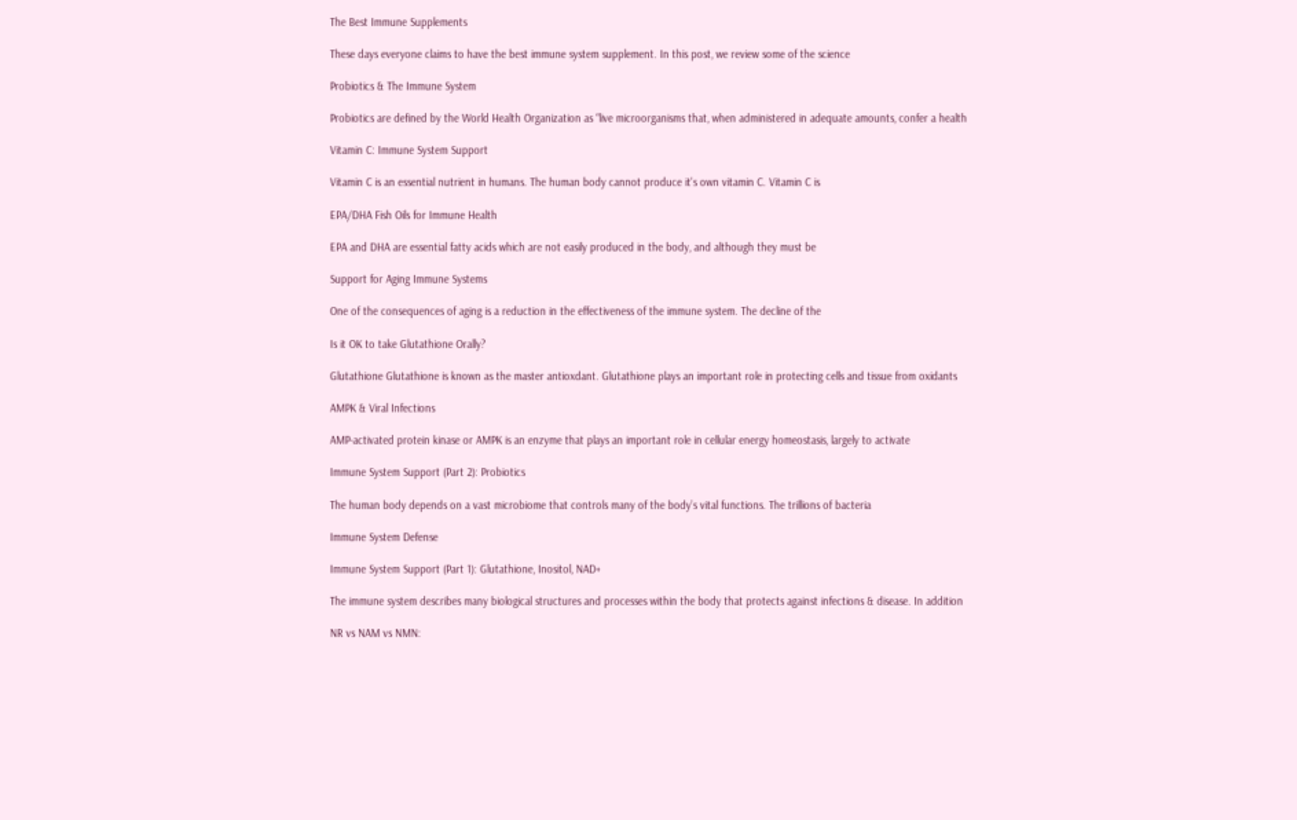The Best Immune Supplements

These days everyone claims to have the best immune system supplement. In this post, we review some of the science

Probiotics & The Immune System

Probiotics are defined by the World Health Organization as “live microorganisms that, when administered in adequate amounts, confer a health

Vitamin C: Immune System Support

Vitamin C is an essential nutrient in humans. The human body cannot produce it's own vitamin C. Vitamin C is

EPA/DHA Fish Oils for Immune Health

EPA and DHA are essential fatty acids which are not easily produced in the body, and although they must be

Support for Aging Immune Systems

One of the consequences of aging is a reduction in the effectiveness of the immune system. The decline of the

Is it OK to take Glutathione Orally?

Glutathione Glutathione is known as the master antioxdant. Glutathione plays an important role in protecting cells and tissue from oxidants

AMPK & Viral Infections

AMP-activated protein kinase or AMPK is an enzyme that plays an important role in cellular energy homeostasis, largely to activate

Immune System Support (Part 2): Probiotics

The human body depends on a vast microbiome that controls many of the body’s vital functions. The trillions of bacteria

Immune System Defense

Immune System Support (Part 1): Glutathione, Inositol, NAD+

The immune system describes many biological structures and processes within the body that protects against infections & disease. In addition

NR vs NAM vs NMN: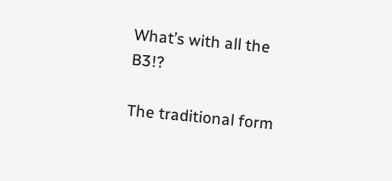What’s with all the B3!?

The traditional form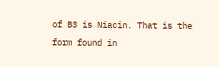of B3 is Niacin. That is the form found in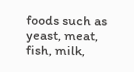foods such as yeast, meat, fish, milk,